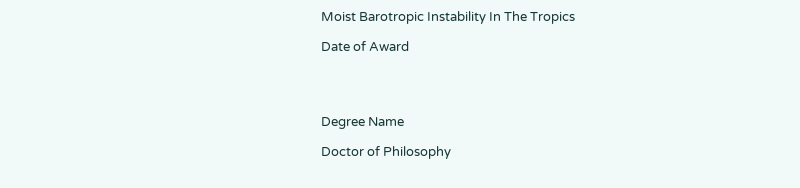Moist Barotropic Instability In The Tropics

Date of Award




Degree Name

Doctor of Philosophy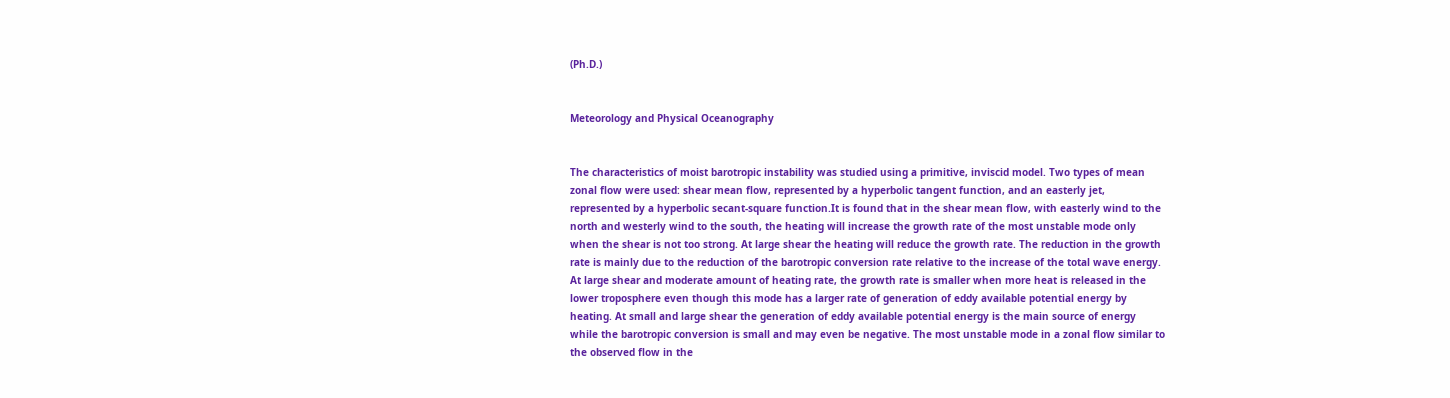(Ph.D.)


Meteorology and Physical Oceanography


The characteristics of moist barotropic instability was studied using a primitive, inviscid model. Two types of mean zonal flow were used: shear mean flow, represented by a hyperbolic tangent function, and an easterly jet, represented by a hyperbolic secant-square function.It is found that in the shear mean flow, with easterly wind to the north and westerly wind to the south, the heating will increase the growth rate of the most unstable mode only when the shear is not too strong. At large shear the heating will reduce the growth rate. The reduction in the growth rate is mainly due to the reduction of the barotropic conversion rate relative to the increase of the total wave energy. At large shear and moderate amount of heating rate, the growth rate is smaller when more heat is released in the lower troposphere even though this mode has a larger rate of generation of eddy available potential energy by heating. At small and large shear the generation of eddy available potential energy is the main source of energy while the barotropic conversion is small and may even be negative. The most unstable mode in a zonal flow similar to the observed flow in the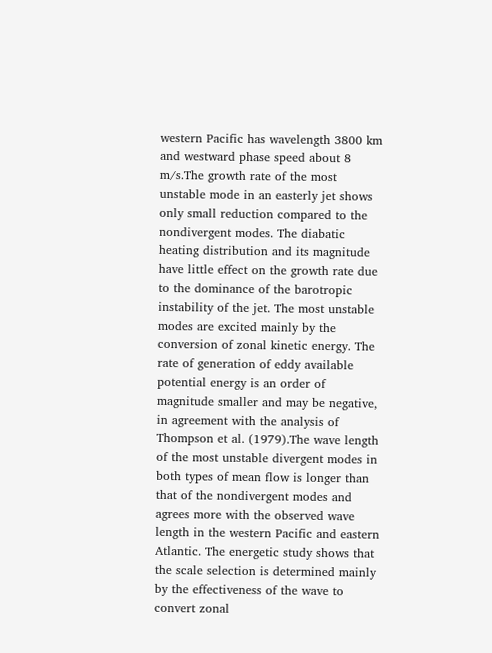western Pacific has wavelength 3800 km and westward phase speed about 8 m/s.The growth rate of the most unstable mode in an easterly jet shows only small reduction compared to the nondivergent modes. The diabatic heating distribution and its magnitude have little effect on the growth rate due to the dominance of the barotropic instability of the jet. The most unstable modes are excited mainly by the conversion of zonal kinetic energy. The rate of generation of eddy available potential energy is an order of magnitude smaller and may be negative, in agreement with the analysis of Thompson et al. (1979).The wave length of the most unstable divergent modes in both types of mean flow is longer than that of the nondivergent modes and agrees more with the observed wave length in the western Pacific and eastern Atlantic. The energetic study shows that the scale selection is determined mainly by the effectiveness of the wave to convert zonal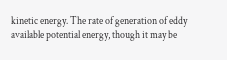kinetic energy. The rate of generation of eddy available potential energy, though it may be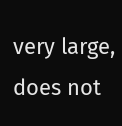very large, does not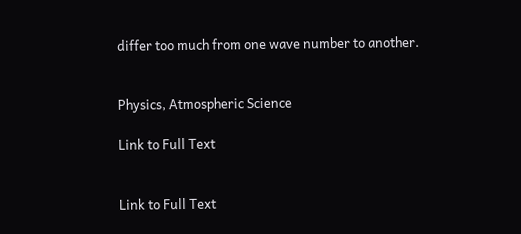differ too much from one wave number to another.


Physics, Atmospheric Science

Link to Full Text


Link to Full Text